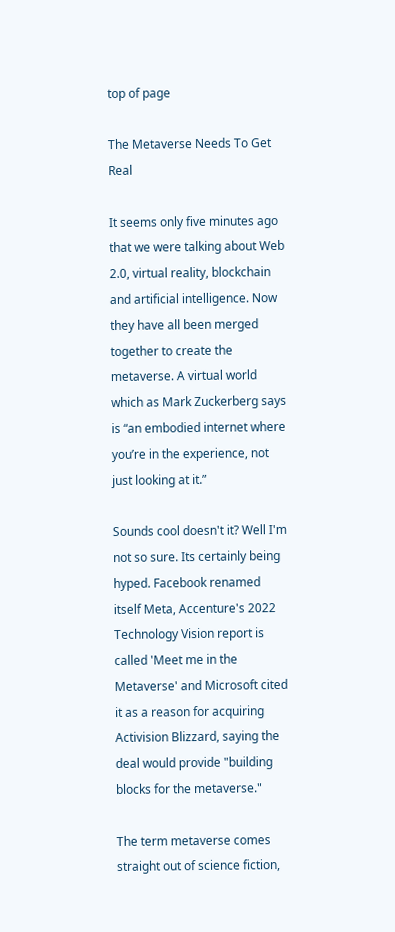top of page

The Metaverse Needs To Get Real

It seems only five minutes ago that we were talking about Web 2.0, virtual reality, blockchain and artificial intelligence. Now they have all been merged together to create the metaverse. A virtual world which as Mark Zuckerberg says is “an embodied internet where you’re in the experience, not just looking at it.”

Sounds cool doesn't it? Well I'm not so sure. Its certainly being hyped. Facebook renamed itself Meta, Accenture's 2022 Technology Vision report is called 'Meet me in the Metaverse' and Microsoft cited it as a reason for acquiring Activision Blizzard, saying the deal would provide "building blocks for the metaverse."

The term metaverse comes straight out of science fiction,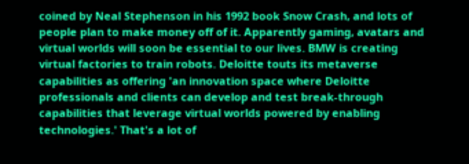coined by Neal Stephenson in his 1992 book Snow Crash, and lots of people plan to make money off of it. Apparently gaming, avatars and virtual worlds will soon be essential to our lives. BMW is creating virtual factories to train robots. Deloitte touts its metaverse capabilities as offering 'an innovation space where Deloitte professionals and clients can develop and test break-through capabilities that leverage virtual worlds powered by enabling technologies.' That's a lot of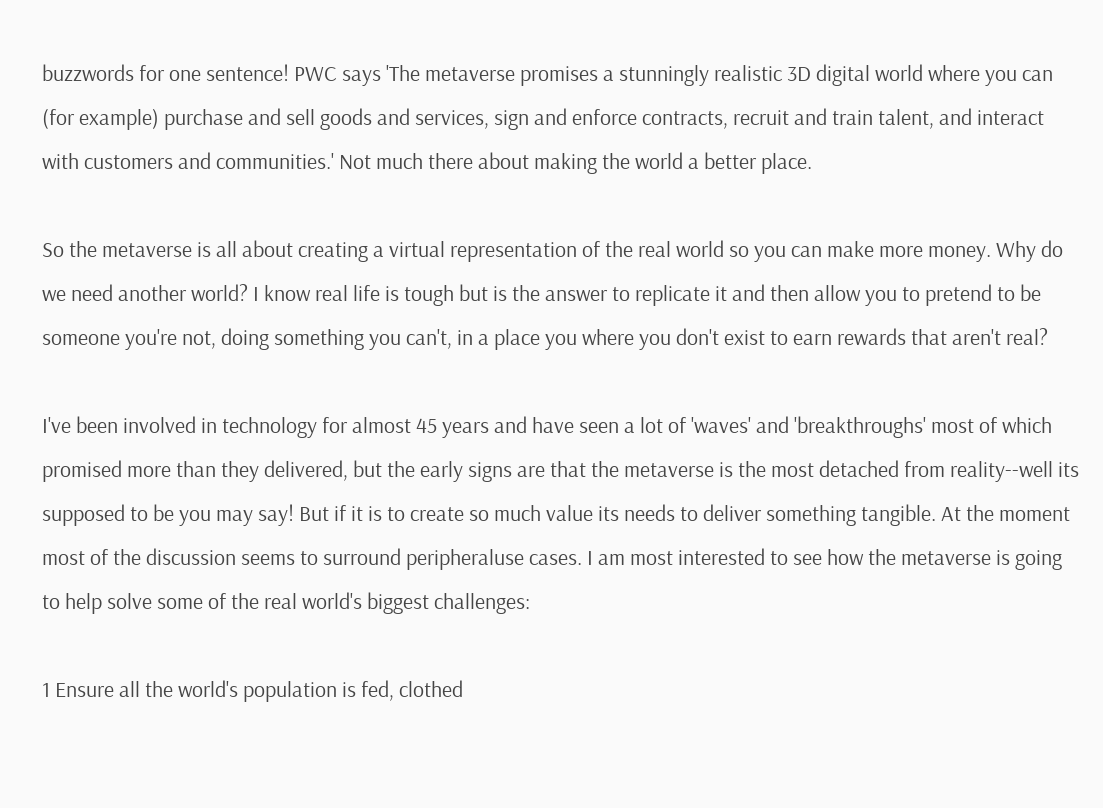buzzwords for one sentence! PWC says 'The metaverse promises a stunningly realistic 3D digital world where you can (for example) purchase and sell goods and services, sign and enforce contracts, recruit and train talent, and interact with customers and communities.' Not much there about making the world a better place.

So the metaverse is all about creating a virtual representation of the real world so you can make more money. Why do we need another world? I know real life is tough but is the answer to replicate it and then allow you to pretend to be someone you're not, doing something you can't, in a place you where you don't exist to earn rewards that aren't real?

I've been involved in technology for almost 45 years and have seen a lot of 'waves' and 'breakthroughs' most of which promised more than they delivered, but the early signs are that the metaverse is the most detached from reality--well its supposed to be you may say! But if it is to create so much value its needs to deliver something tangible. At the moment most of the discussion seems to surround peripheraluse cases. I am most interested to see how the metaverse is going to help solve some of the real world's biggest challenges:

1 Ensure all the world's population is fed, clothed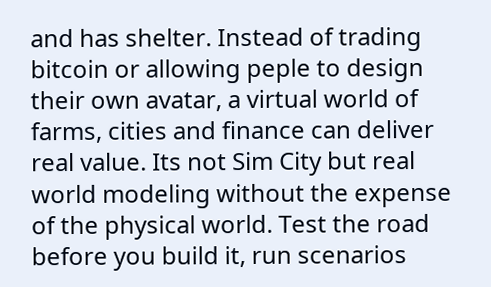and has shelter. Instead of trading bitcoin or allowing peple to design their own avatar, a virtual world of farms, cities and finance can deliver real value. Its not Sim City but real world modeling without the expense of the physical world. Test the road before you build it, run scenarios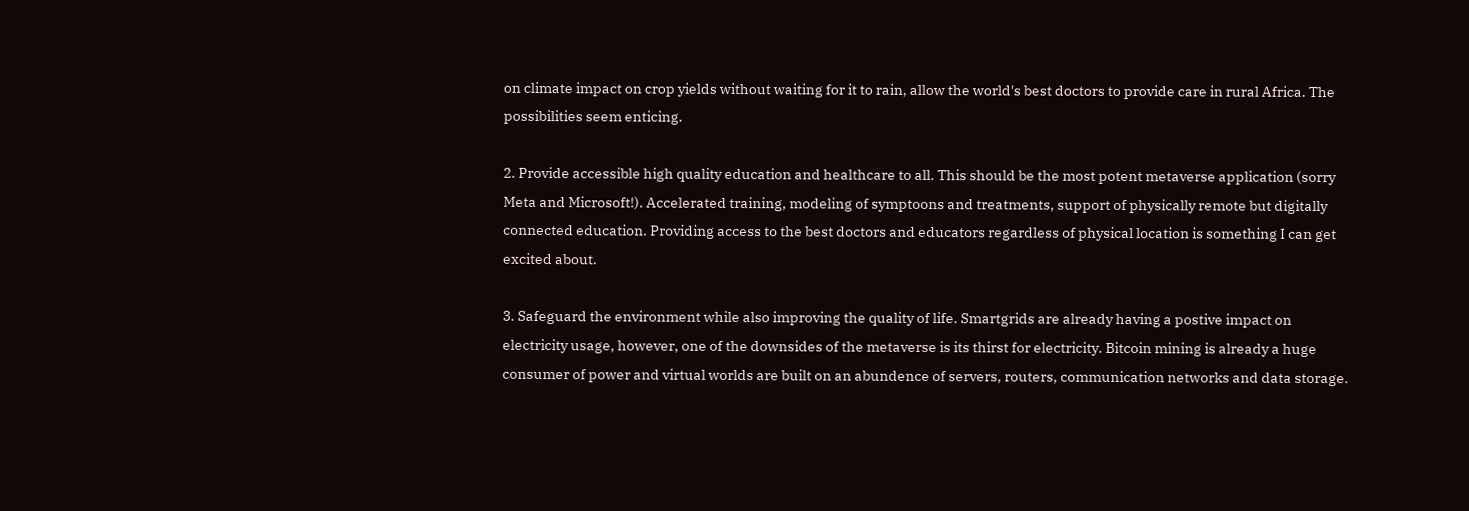on climate impact on crop yields without waiting for it to rain, allow the world's best doctors to provide care in rural Africa. The possibilities seem enticing.

2. Provide accessible high quality education and healthcare to all. This should be the most potent metaverse application (sorry Meta and Microsoft!). Accelerated training, modeling of symptoons and treatments, support of physically remote but digitally connected education. Providing access to the best doctors and educators regardless of physical location is something I can get excited about.

3. Safeguard the environment while also improving the quality of life. Smartgrids are already having a postive impact on electricity usage, however, one of the downsides of the metaverse is its thirst for electricity. Bitcoin mining is already a huge consumer of power and virtual worlds are built on an abundence of servers, routers, communication networks and data storage.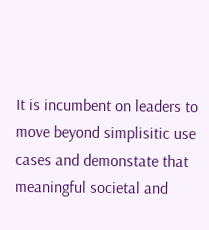It is incumbent on leaders to move beyond simplisitic use cases and demonstate that meaningful societal and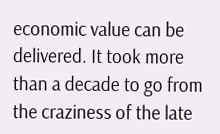economic value can be delivered. It took more than a decade to go from the craziness of the late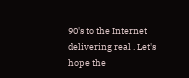90's to the Internet delivering real . Let's hope the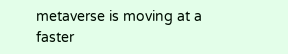metaverse is moving at a faster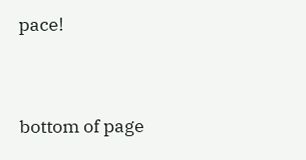pace!


bottom of page